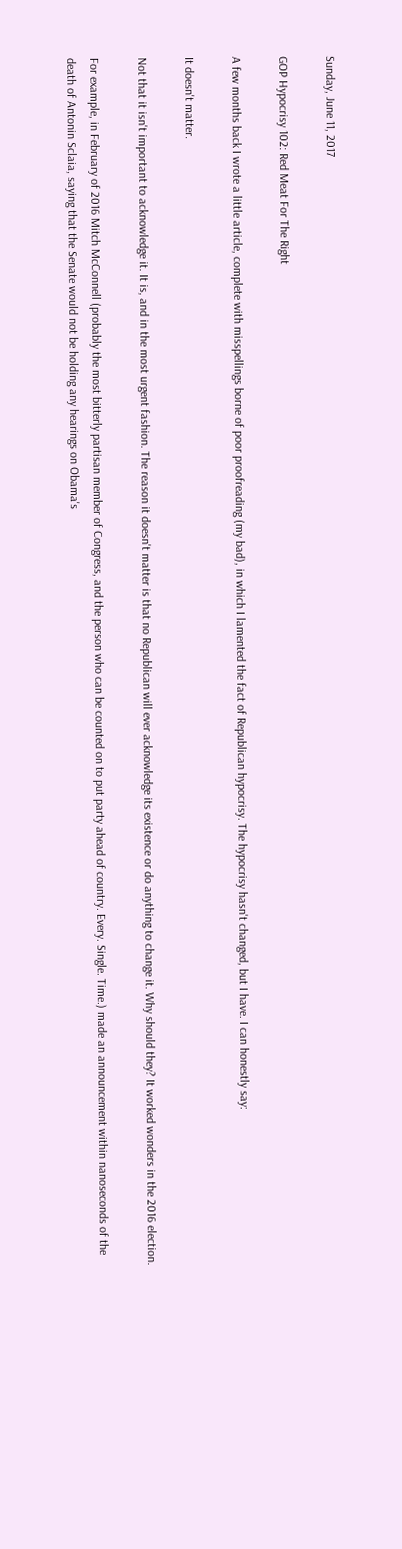Sunday, June 11, 2017

GOP Hypocrisy 102: Red Meat For The Right

A few months back I wrote a little article, complete with misspellings borne of poor proofreading (my bad), in which I lamented the fact of Republican hypocrisy. The hypocrisy hasn't changed, but I have. I can honestly say:

It doesn't matter.

Not that it isn't important to acknowledge it. It is, and in the most urgent fashion. The reason it doesn't matter is that no Republican will ever acknowledge its existence or do anything to change it. Why should they? It worked wonders in the 2016 election.

For example, in February of 2016 Mitch McConnell (probably the most bitterly partisan member of Congress, and the person who can be counted on to put party ahead of country. Every. Single. Time.) made an announcement within nanoseconds of the death of Antonin Sclaia, saying that the Senate would not be holding any hearings on Obama's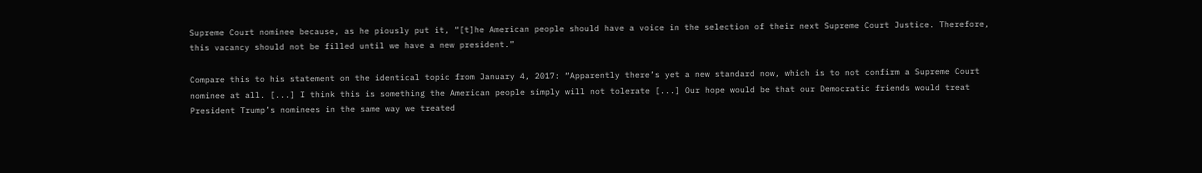Supreme Court nominee because, as he piously put it, “[t]he American people should have a voice in the selection of their next Supreme Court Justice. Therefore, this vacancy should not be filled until we have a new president.”

Compare this to his statement on the identical topic from January 4, 2017: “Apparently there’s yet a new standard now, which is to not confirm a Supreme Court nominee at all. [...] I think this is something the American people simply will not tolerate [...] Our hope would be that our Democratic friends would treat President Trump’s nominees in the same way we treated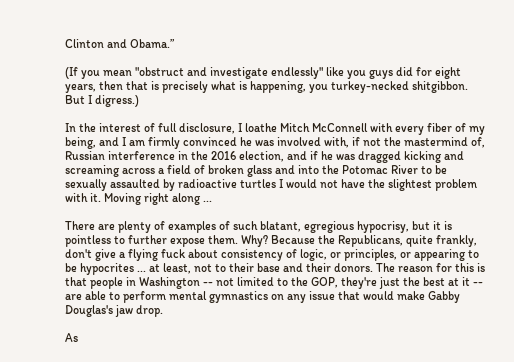Clinton and Obama.”

(If you mean "obstruct and investigate endlessly" like you guys did for eight years, then that is precisely what is happening, you turkey-necked shitgibbon. But I digress.)

In the interest of full disclosure, I loathe Mitch McConnell with every fiber of my being, and I am firmly convinced he was involved with, if not the mastermind of, Russian interference in the 2016 election, and if he was dragged kicking and screaming across a field of broken glass and into the Potomac River to be sexually assaulted by radioactive turtles I would not have the slightest problem with it. Moving right along ...

There are plenty of examples of such blatant, egregious hypocrisy, but it is pointless to further expose them. Why? Because the Republicans, quite frankly, don't give a flying fuck about consistency of logic, or principles, or appearing to be hypocrites ... at least, not to their base and their donors. The reason for this is that people in Washington -- not limited to the GOP, they're just the best at it -- are able to perform mental gymnastics on any issue that would make Gabby Douglas's jaw drop.

As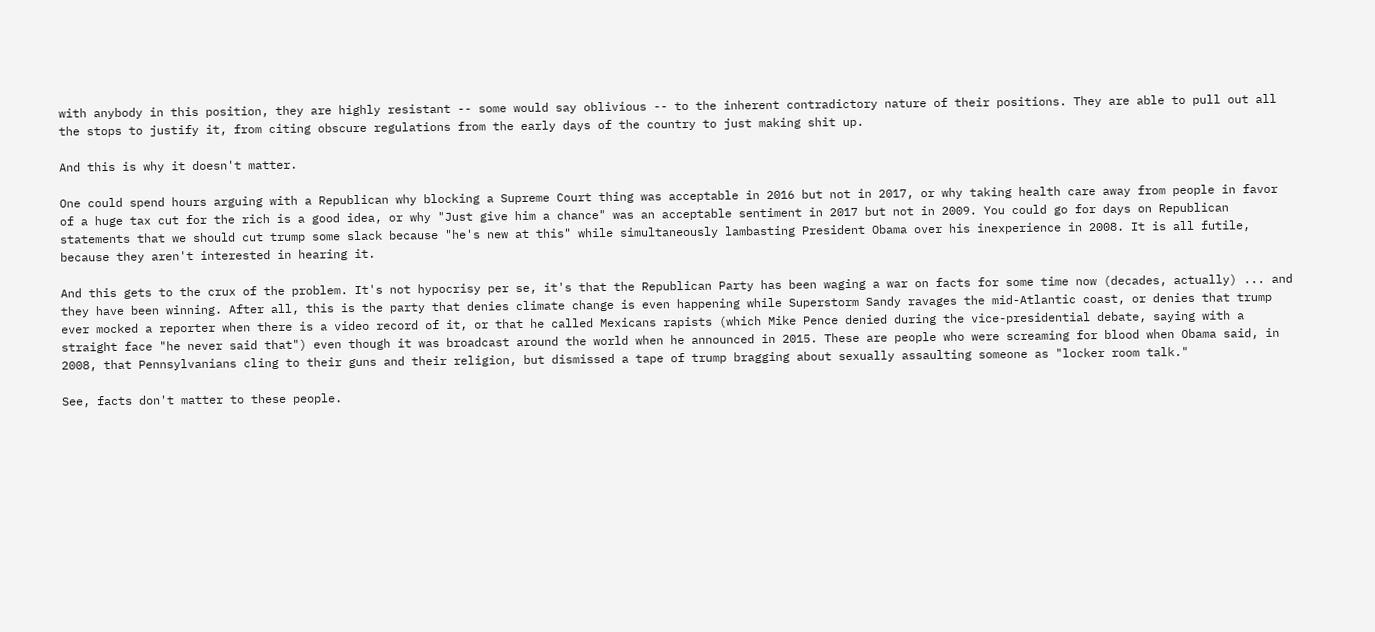with anybody in this position, they are highly resistant -- some would say oblivious -- to the inherent contradictory nature of their positions. They are able to pull out all the stops to justify it, from citing obscure regulations from the early days of the country to just making shit up.

And this is why it doesn't matter.

One could spend hours arguing with a Republican why blocking a Supreme Court thing was acceptable in 2016 but not in 2017, or why taking health care away from people in favor of a huge tax cut for the rich is a good idea, or why "Just give him a chance" was an acceptable sentiment in 2017 but not in 2009. You could go for days on Republican statements that we should cut trump some slack because "he's new at this" while simultaneously lambasting President Obama over his inexperience in 2008. It is all futile, because they aren't interested in hearing it.

And this gets to the crux of the problem. It's not hypocrisy per se, it's that the Republican Party has been waging a war on facts for some time now (decades, actually) ... and they have been winning. After all, this is the party that denies climate change is even happening while Superstorm Sandy ravages the mid-Atlantic coast, or denies that trump ever mocked a reporter when there is a video record of it, or that he called Mexicans rapists (which Mike Pence denied during the vice-presidential debate, saying with a straight face "he never said that") even though it was broadcast around the world when he announced in 2015. These are people who were screaming for blood when Obama said, in 2008, that Pennsylvanians cling to their guns and their religion, but dismissed a tape of trump bragging about sexually assaulting someone as "locker room talk."

See, facts don't matter to these people.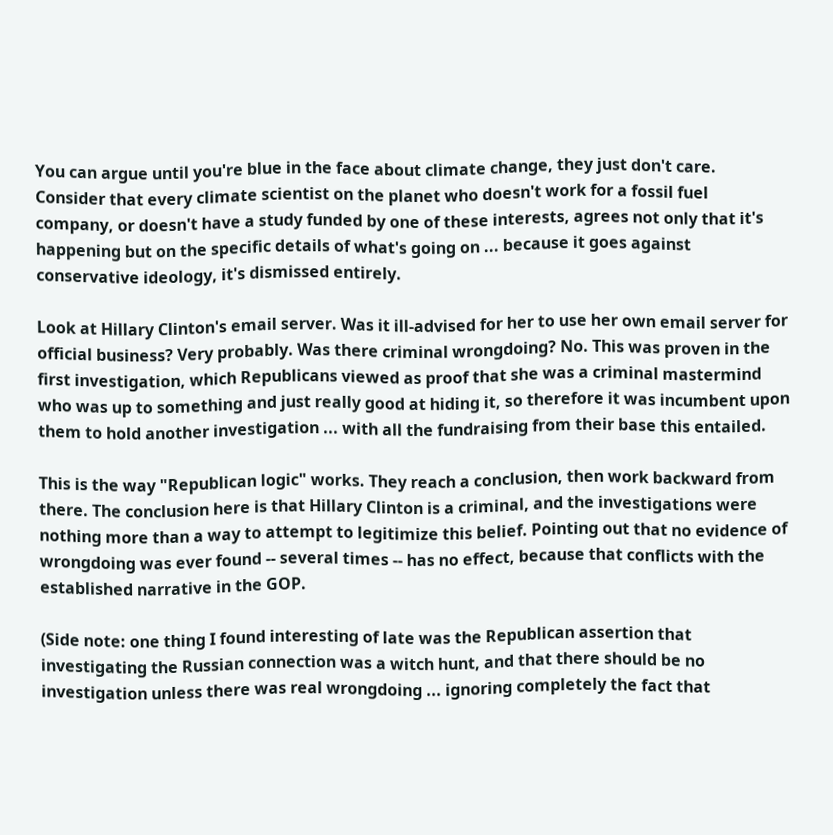You can argue until you're blue in the face about climate change, they just don't care. Consider that every climate scientist on the planet who doesn't work for a fossil fuel company, or doesn't have a study funded by one of these interests, agrees not only that it's happening but on the specific details of what's going on ... because it goes against conservative ideology, it's dismissed entirely.

Look at Hillary Clinton's email server. Was it ill-advised for her to use her own email server for official business? Very probably. Was there criminal wrongdoing? No. This was proven in the first investigation, which Republicans viewed as proof that she was a criminal mastermind who was up to something and just really good at hiding it, so therefore it was incumbent upon them to hold another investigation ... with all the fundraising from their base this entailed.

This is the way "Republican logic" works. They reach a conclusion, then work backward from there. The conclusion here is that Hillary Clinton is a criminal, and the investigations were nothing more than a way to attempt to legitimize this belief. Pointing out that no evidence of wrongdoing was ever found -- several times -- has no effect, because that conflicts with the established narrative in the GOP.

(Side note: one thing I found interesting of late was the Republican assertion that investigating the Russian connection was a witch hunt, and that there should be no investigation unless there was real wrongdoing ... ignoring completely the fact that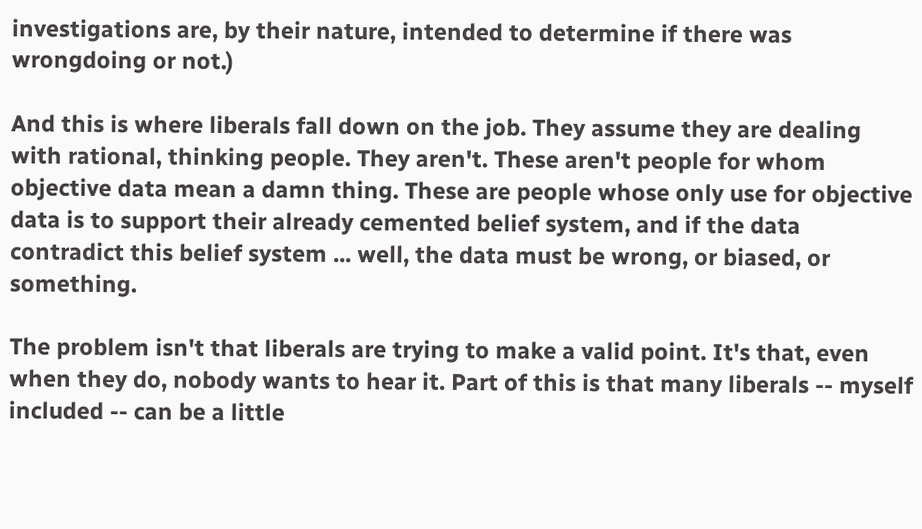investigations are, by their nature, intended to determine if there was wrongdoing or not.)

And this is where liberals fall down on the job. They assume they are dealing with rational, thinking people. They aren't. These aren't people for whom objective data mean a damn thing. These are people whose only use for objective data is to support their already cemented belief system, and if the data contradict this belief system ... well, the data must be wrong, or biased, or something.

The problem isn't that liberals are trying to make a valid point. It's that, even when they do, nobody wants to hear it. Part of this is that many liberals -- myself included -- can be a little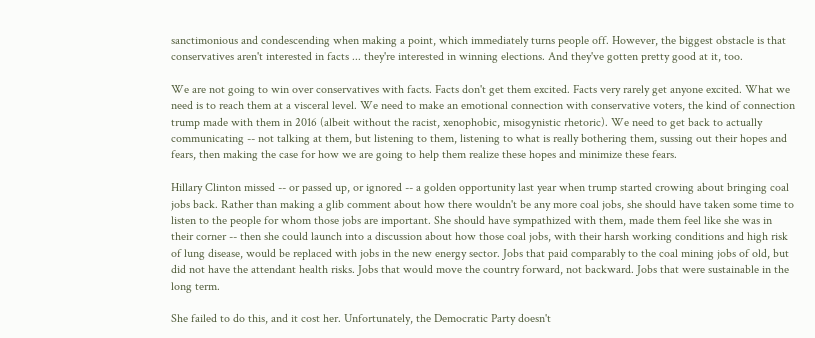sanctimonious and condescending when making a point, which immediately turns people off. However, the biggest obstacle is that conservatives aren't interested in facts ... they're interested in winning elections. And they've gotten pretty good at it, too.

We are not going to win over conservatives with facts. Facts don't get them excited. Facts very rarely get anyone excited. What we need is to reach them at a visceral level. We need to make an emotional connection with conservative voters, the kind of connection trump made with them in 2016 (albeit without the racist, xenophobic, misogynistic rhetoric). We need to get back to actually communicating -- not talking at them, but listening to them, listening to what is really bothering them, sussing out their hopes and fears, then making the case for how we are going to help them realize these hopes and minimize these fears.

Hillary Clinton missed -- or passed up, or ignored -- a golden opportunity last year when trump started crowing about bringing coal jobs back. Rather than making a glib comment about how there wouldn't be any more coal jobs, she should have taken some time to listen to the people for whom those jobs are important. She should have sympathized with them, made them feel like she was in their corner -- then she could launch into a discussion about how those coal jobs, with their harsh working conditions and high risk of lung disease, would be replaced with jobs in the new energy sector. Jobs that paid comparably to the coal mining jobs of old, but did not have the attendant health risks. Jobs that would move the country forward, not backward. Jobs that were sustainable in the long term.

She failed to do this, and it cost her. Unfortunately, the Democratic Party doesn't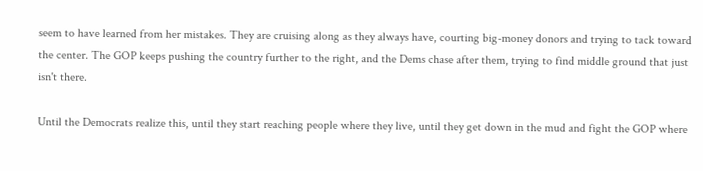seem to have learned from her mistakes. They are cruising along as they always have, courting big-money donors and trying to tack toward the center. The GOP keeps pushing the country further to the right, and the Dems chase after them, trying to find middle ground that just isn't there.

Until the Democrats realize this, until they start reaching people where they live, until they get down in the mud and fight the GOP where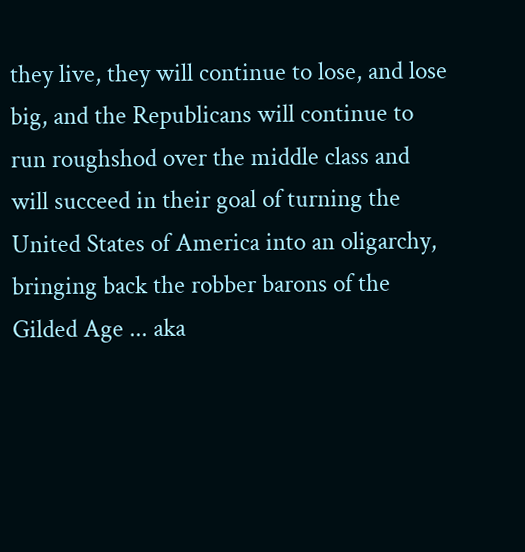they live, they will continue to lose, and lose big, and the Republicans will continue to run roughshod over the middle class and will succeed in their goal of turning the United States of America into an oligarchy, bringing back the robber barons of the Gilded Age ... aka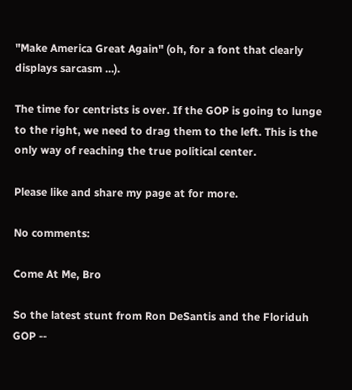"Make America Great Again" (oh, for a font that clearly displays sarcasm ...).

The time for centrists is over. If the GOP is going to lunge to the right, we need to drag them to the left. This is the only way of reaching the true political center.

Please like and share my page at for more.

No comments:

Come At Me, Bro

So the latest stunt from Ron DeSantis and the Floriduh GOP --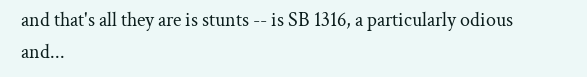and that's all they are is stunts -- is SB 1316, a particularly odious and...